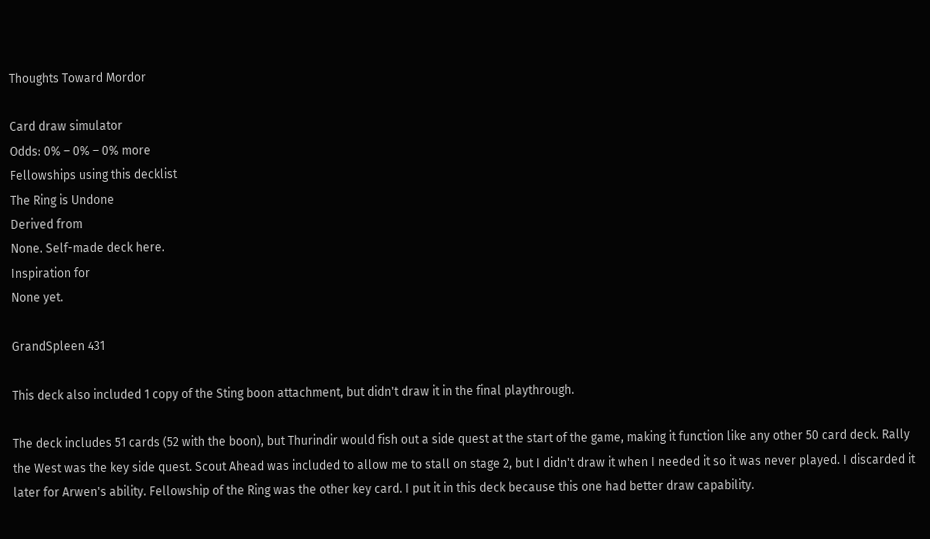Thoughts Toward Mordor

Card draw simulator
Odds: 0% – 0% – 0% more
Fellowships using this decklist
The Ring is Undone
Derived from
None. Self-made deck here.
Inspiration for
None yet.

GrandSpleen 431

This deck also included 1 copy of the Sting boon attachment, but didn't draw it in the final playthrough.

The deck includes 51 cards (52 with the boon), but Thurindir would fish out a side quest at the start of the game, making it function like any other 50 card deck. Rally the West was the key side quest. Scout Ahead was included to allow me to stall on stage 2, but I didn't draw it when I needed it so it was never played. I discarded it later for Arwen's ability. Fellowship of the Ring was the other key card. I put it in this deck because this one had better draw capability.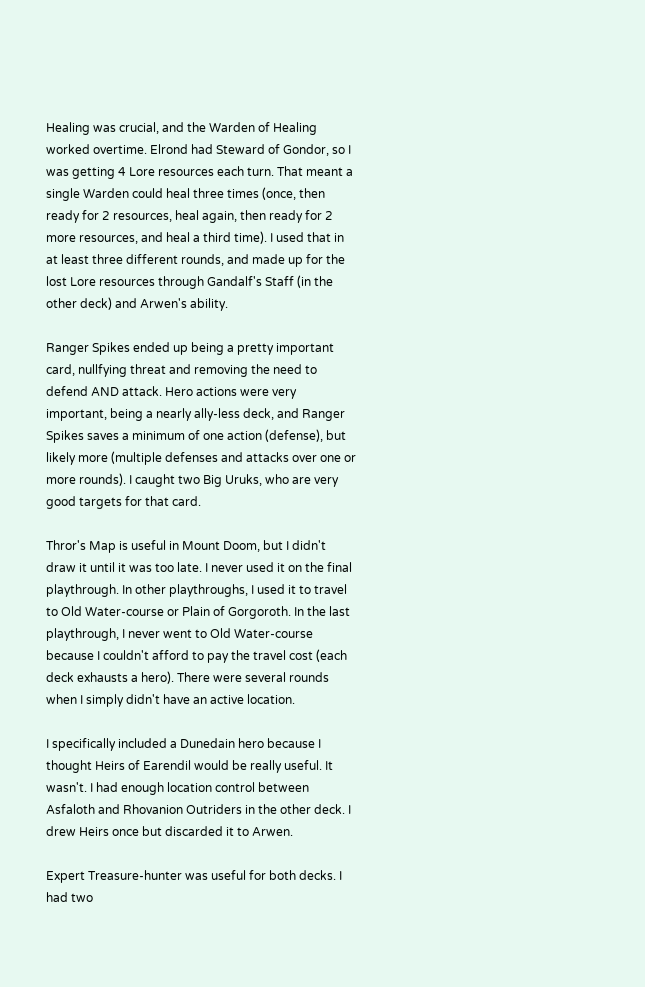Healing was crucial, and the Warden of Healing worked overtime. Elrond had Steward of Gondor, so I was getting 4 Lore resources each turn. That meant a single Warden could heal three times (once, then ready for 2 resources, heal again, then ready for 2 more resources, and heal a third time). I used that in at least three different rounds, and made up for the lost Lore resources through Gandalf's Staff (in the other deck) and Arwen's ability.

Ranger Spikes ended up being a pretty important card, nullfying threat and removing the need to defend AND attack. Hero actions were very important, being a nearly ally-less deck, and Ranger Spikes saves a minimum of one action (defense), but likely more (multiple defenses and attacks over one or more rounds). I caught two Big Uruks, who are very good targets for that card.

Thror's Map is useful in Mount Doom, but I didn't draw it until it was too late. I never used it on the final playthrough. In other playthroughs, I used it to travel to Old Water-course or Plain of Gorgoroth. In the last playthrough, I never went to Old Water-course because I couldn't afford to pay the travel cost (each deck exhausts a hero). There were several rounds when I simply didn't have an active location.

I specifically included a Dunedain hero because I thought Heirs of Earendil would be really useful. It wasn't. I had enough location control between Asfaloth and Rhovanion Outriders in the other deck. I drew Heirs once but discarded it to Arwen.

Expert Treasure-hunter was useful for both decks. I had two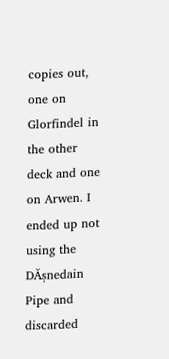copies out, one on Glorfindel in the other deck and one on Arwen. I ended up not using the DĂșnedain Pipe and discarded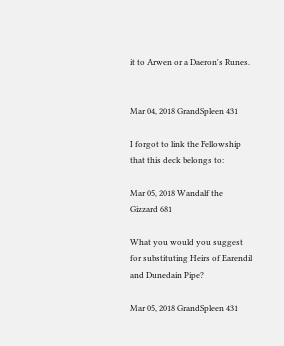it to Arwen or a Daeron's Runes.


Mar 04, 2018 GrandSpleen 431

I forgot to link the Fellowship that this deck belongs to:

Mar 05, 2018 Wandalf the Gizzard 681

What you would you suggest for substituting Heirs of Earendil and Dunedain Pipe?

Mar 05, 2018 GrandSpleen 431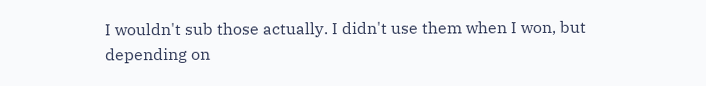I wouldn't sub those actually. I didn't use them when I won, but depending on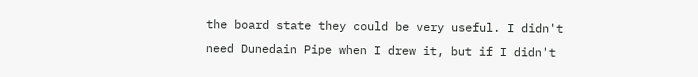the board state they could be very useful. I didn't need Dunedain Pipe when I drew it, but if I didn't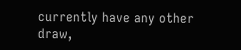currently have any other draw,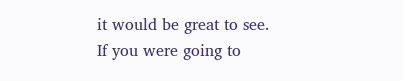it would be great to see. If you were going to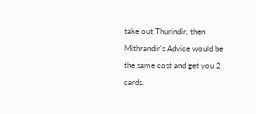take out Thurindir, then Mithrandir's Advice would be the same cost and get you 2 cards.